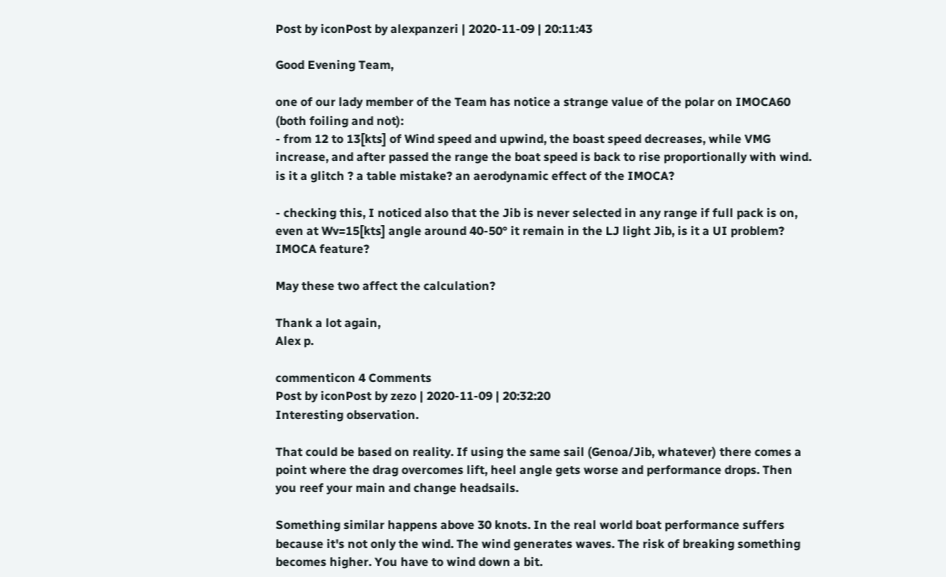Post by iconPost by alexpanzeri | 2020-11-09 | 20:11:43

Good Evening Team,

one of our lady member of the Team has notice a strange value of the polar on IMOCA60 (both foiling and not):
- from 12 to 13[kts] of Wind speed and upwind, the boast speed decreases, while VMG increase, and after passed the range the boat speed is back to rise proportionally with wind. is it a glitch ? a table mistake? an aerodynamic effect of the IMOCA?

- checking this, I noticed also that the Jib is never selected in any range if full pack is on, even at Wv=15[kts] angle around 40-50° it remain in the LJ light Jib, is it a UI problem? IMOCA feature?

May these two affect the calculation?

Thank a lot again,
Alex p.

commenticon 4 Comments
Post by iconPost by zezo | 2020-11-09 | 20:32:20
Interesting observation.

That could be based on reality. If using the same sail (Genoa/Jib, whatever) there comes a point where the drag overcomes lift, heel angle gets worse and performance drops. Then you reef your main and change headsails.

Something similar happens above 30 knots. In the real world boat performance suffers because it's not only the wind. The wind generates waves. The risk of breaking something becomes higher. You have to wind down a bit.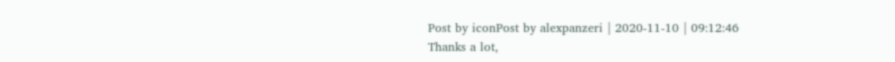Post by iconPost by alexpanzeri | 2020-11-10 | 09:12:46
Thanks a lot,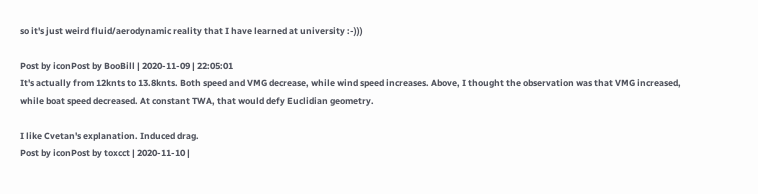so it's just weird fluid/aerodynamic reality that I have learned at university :-)))

Post by iconPost by BooBill | 2020-11-09 | 22:05:01
It's actually from 12knts to 13.8knts. Both speed and VMG decrease, while wind speed increases. Above, I thought the observation was that VMG increased, while boat speed decreased. At constant TWA, that would defy Euclidian geometry.

I like Cvetan's explanation. Induced drag.
Post by iconPost by toxcct | 2020-11-10 |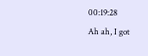00:19:28
Ah ah, I got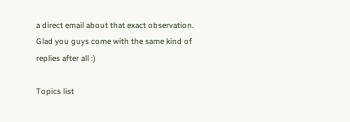a direct email about that exact observation.
Glad you guys come with the same kind of replies after all :)

Topics list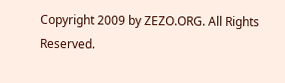Copyright 2009 by ZEZO.ORG. All Rights Reserved.